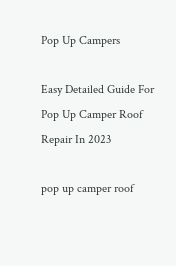Pop Up Campers

Easy Detailed Guide For Pop Up Camper Roof Repair In 2023

pop up camper roof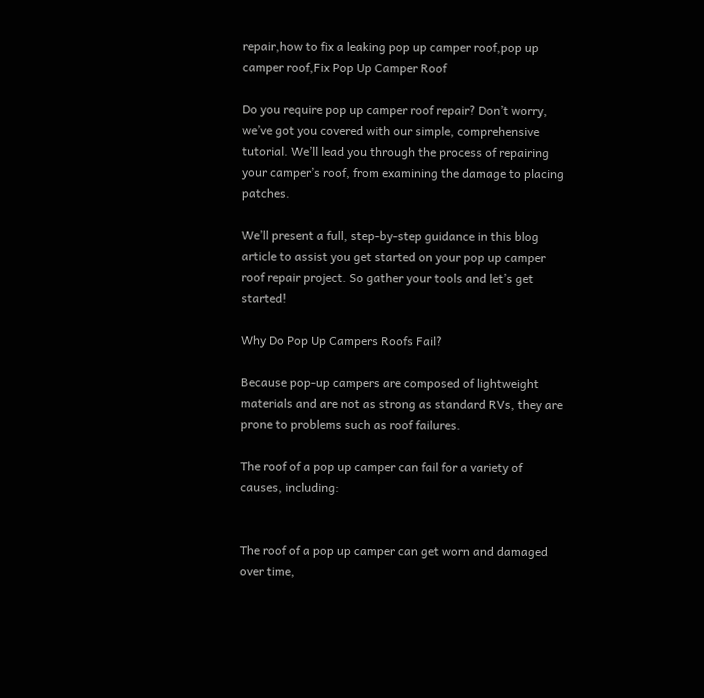repair,how to fix a leaking pop up camper roof,pop up camper roof,Fix Pop Up Camper Roof

Do you require pop up camper roof repair? Don’t worry, we’ve got you covered with our simple, comprehensive tutorial. We’ll lead you through the process of repairing your camper’s roof, from examining the damage to placing patches.

We’ll present a full, step-by-step guidance in this blog article to assist you get started on your pop up camper roof repair project. So gather your tools and let’s get started!

Why Do Pop Up Campers Roofs Fail?

Because pop-up campers are composed of lightweight materials and are not as strong as standard RVs, they are prone to problems such as roof failures.

The roof of a pop up camper can fail for a variety of causes, including:


The roof of a pop up camper can get worn and damaged over time,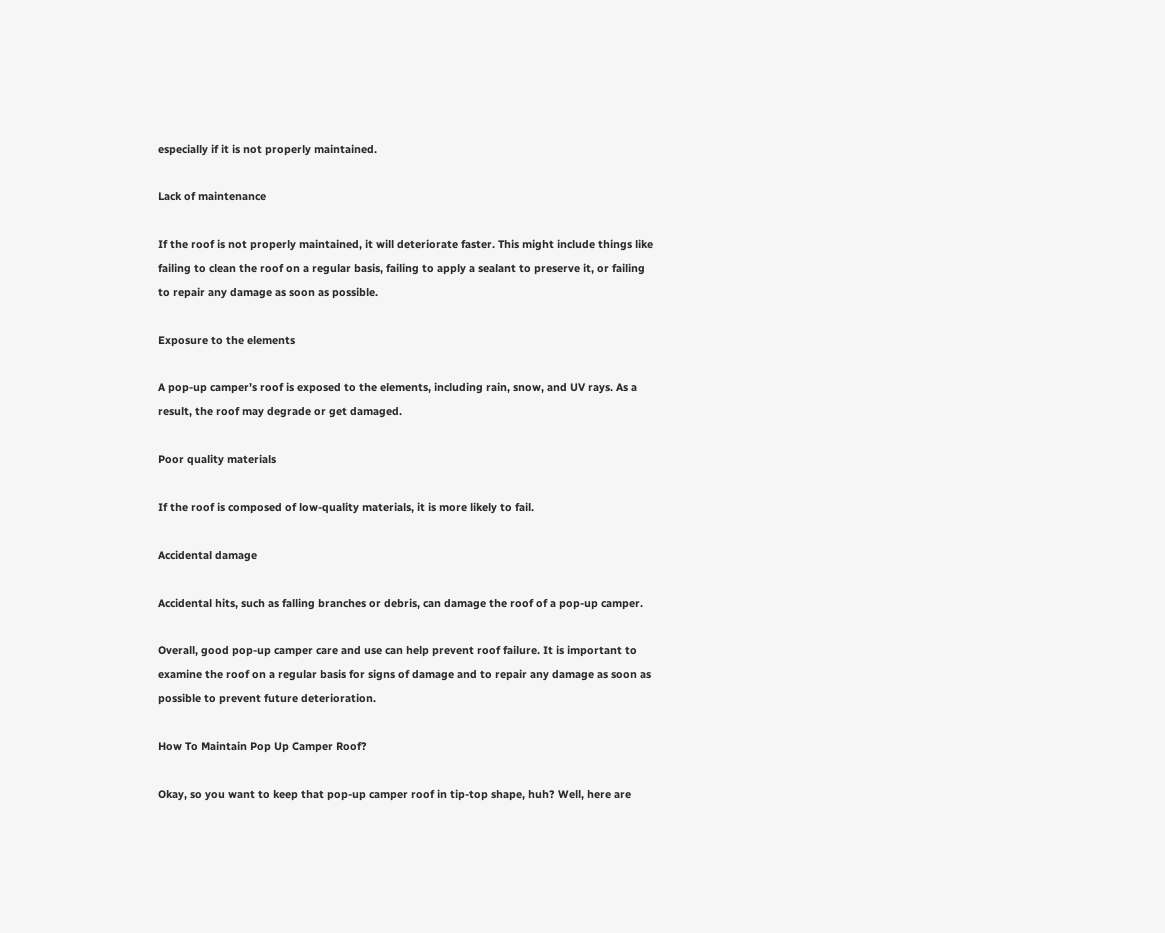especially if it is not properly maintained.

Lack of maintenance

If the roof is not properly maintained, it will deteriorate faster. This might include things like failing to clean the roof on a regular basis, failing to apply a sealant to preserve it, or failing to repair any damage as soon as possible.

Exposure to the elements

A pop-up camper’s roof is exposed to the elements, including rain, snow, and UV rays. As a result, the roof may degrade or get damaged.

Poor quality materials

If the roof is composed of low-quality materials, it is more likely to fail.

Accidental damage

Accidental hits, such as falling branches or debris, can damage the roof of a pop-up camper.

Overall, good pop-up camper care and use can help prevent roof failure. It is important to examine the roof on a regular basis for signs of damage and to repair any damage as soon as possible to prevent future deterioration.

How To Maintain Pop Up Camper Roof?

Okay, so you want to keep that pop-up camper roof in tip-top shape, huh? Well, here are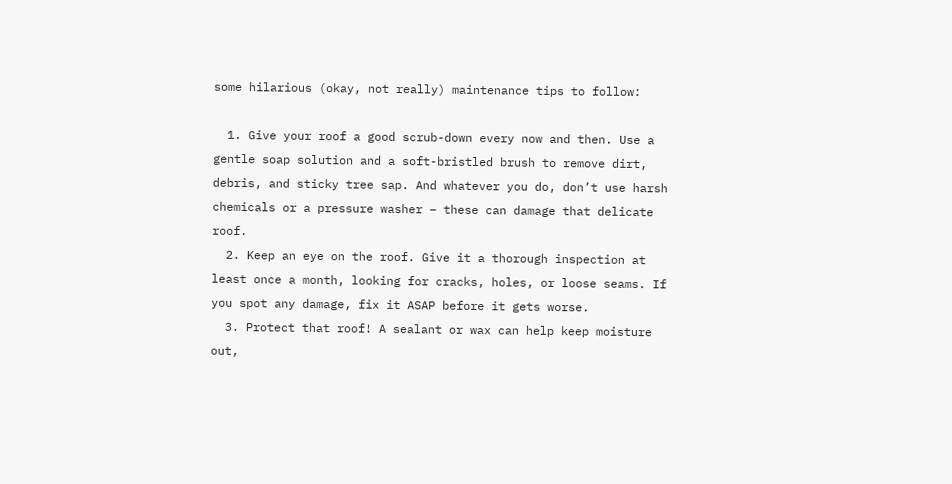some hilarious (okay, not really) maintenance tips to follow:

  1. Give your roof a good scrub-down every now and then. Use a gentle soap solution and a soft-bristled brush to remove dirt, debris, and sticky tree sap. And whatever you do, don’t use harsh chemicals or a pressure washer – these can damage that delicate roof.
  2. Keep an eye on the roof. Give it a thorough inspection at least once a month, looking for cracks, holes, or loose seams. If you spot any damage, fix it ASAP before it gets worse.
  3. Protect that roof! A sealant or wax can help keep moisture out,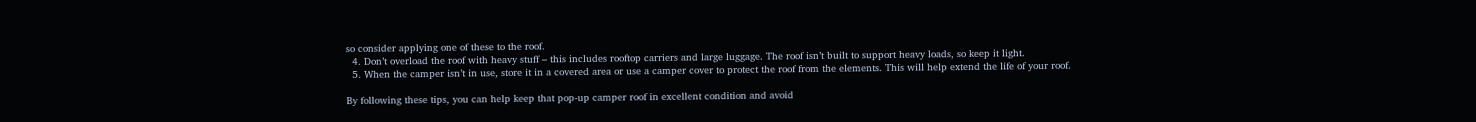so consider applying one of these to the roof.
  4. Don’t overload the roof with heavy stuff – this includes rooftop carriers and large luggage. The roof isn’t built to support heavy loads, so keep it light.
  5. When the camper isn’t in use, store it in a covered area or use a camper cover to protect the roof from the elements. This will help extend the life of your roof.

By following these tips, you can help keep that pop-up camper roof in excellent condition and avoid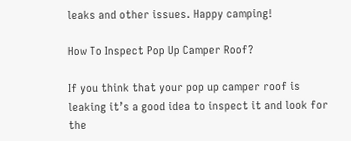leaks and other issues. Happy camping!

How To Inspect Pop Up Camper Roof?

If you think that your pop up camper roof is leaking it’s a good idea to inspect it and look for the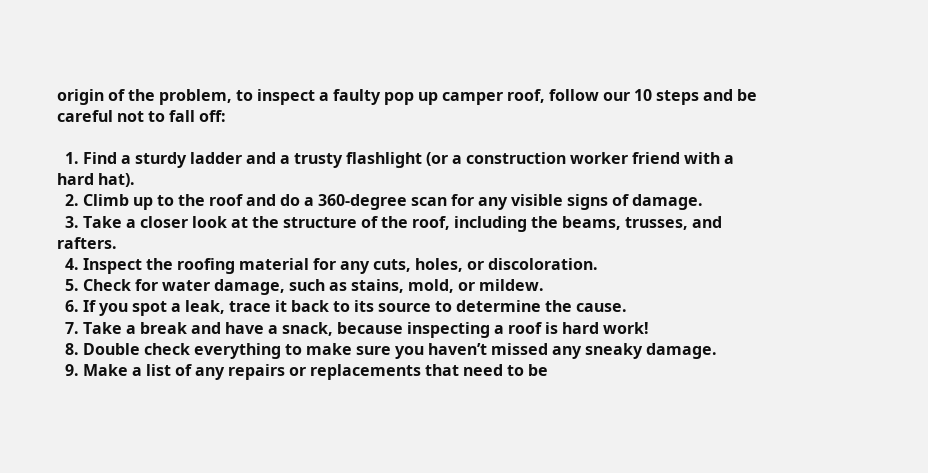origin of the problem, to inspect a faulty pop up camper roof, follow our 10 steps and be careful not to fall off:

  1. Find a sturdy ladder and a trusty flashlight (or a construction worker friend with a hard hat).
  2. Climb up to the roof and do a 360-degree scan for any visible signs of damage.
  3. Take a closer look at the structure of the roof, including the beams, trusses, and rafters.
  4. Inspect the roofing material for any cuts, holes, or discoloration.
  5. Check for water damage, such as stains, mold, or mildew.
  6. If you spot a leak, trace it back to its source to determine the cause.
  7. Take a break and have a snack, because inspecting a roof is hard work!
  8. Double check everything to make sure you haven’t missed any sneaky damage.
  9. Make a list of any repairs or replacements that need to be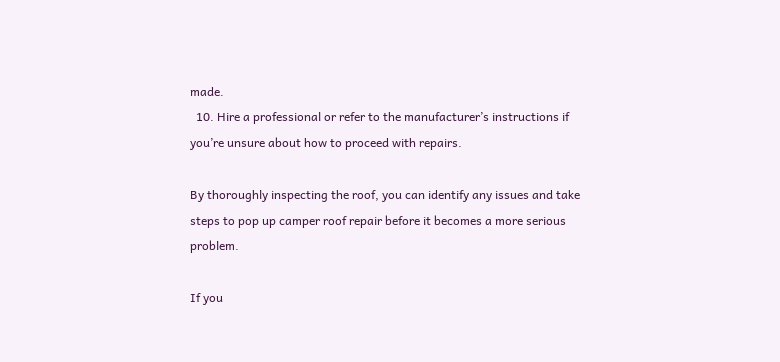made.
  10. Hire a professional or refer to the manufacturer’s instructions if you’re unsure about how to proceed with repairs.

By thoroughly inspecting the roof, you can identify any issues and take steps to pop up camper roof repair before it becomes a more serious problem.

If you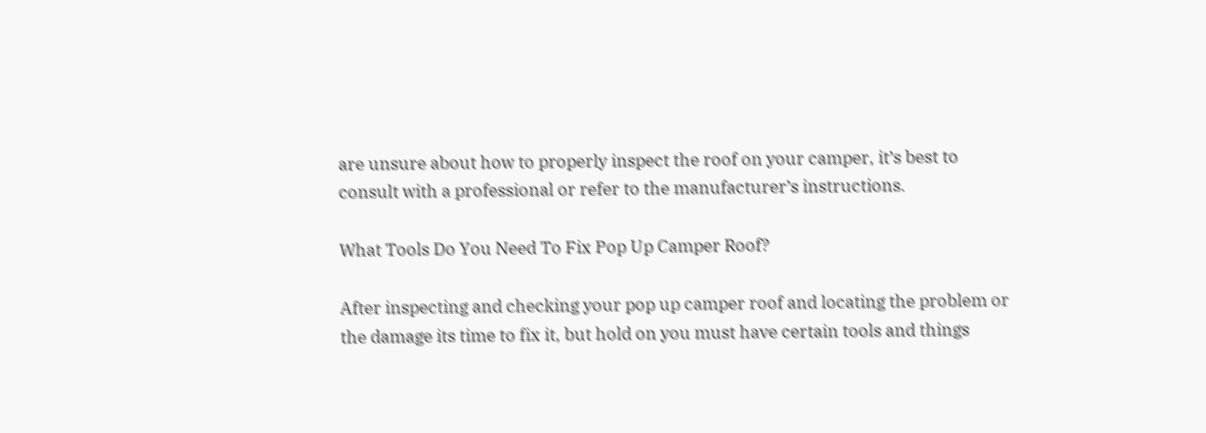are unsure about how to properly inspect the roof on your camper, it’s best to consult with a professional or refer to the manufacturer’s instructions.

What Tools Do You Need To Fix Pop Up Camper Roof?

After inspecting and checking your pop up camper roof and locating the problem or the damage its time to fix it, but hold on you must have certain tools and things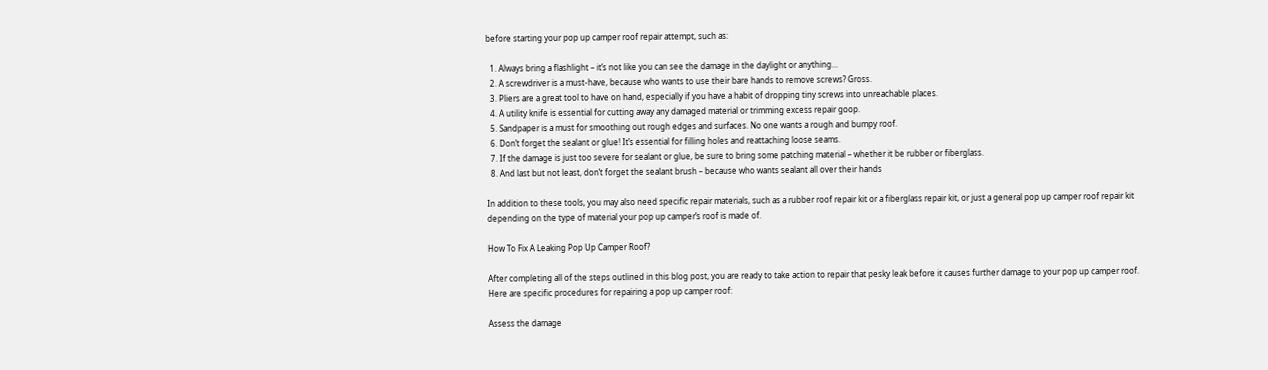before starting your pop up camper roof repair attempt, such as:

  1. Always bring a flashlight – it’s not like you can see the damage in the daylight or anything…
  2. A screwdriver is a must-have, because who wants to use their bare hands to remove screws? Gross.
  3. Pliers are a great tool to have on hand, especially if you have a habit of dropping tiny screws into unreachable places.
  4. A utility knife is essential for cutting away any damaged material or trimming excess repair goop.
  5. Sandpaper is a must for smoothing out rough edges and surfaces. No one wants a rough and bumpy roof.
  6. Don’t forget the sealant or glue! It’s essential for filling holes and reattaching loose seams.
  7. If the damage is just too severe for sealant or glue, be sure to bring some patching material – whether it be rubber or fiberglass.
  8. And last but not least, don’t forget the sealant brush – because who wants sealant all over their hands

In addition to these tools, you may also need specific repair materials, such as a rubber roof repair kit or a fiberglass repair kit, or just a general pop up camper roof repair kit depending on the type of material your pop up camper’s roof is made of.

How To Fix A Leaking Pop Up Camper Roof?

After completing all of the steps outlined in this blog post, you are ready to take action to repair that pesky leak before it causes further damage to your pop up camper roof. Here are specific procedures for repairing a pop up camper roof:

Assess the damage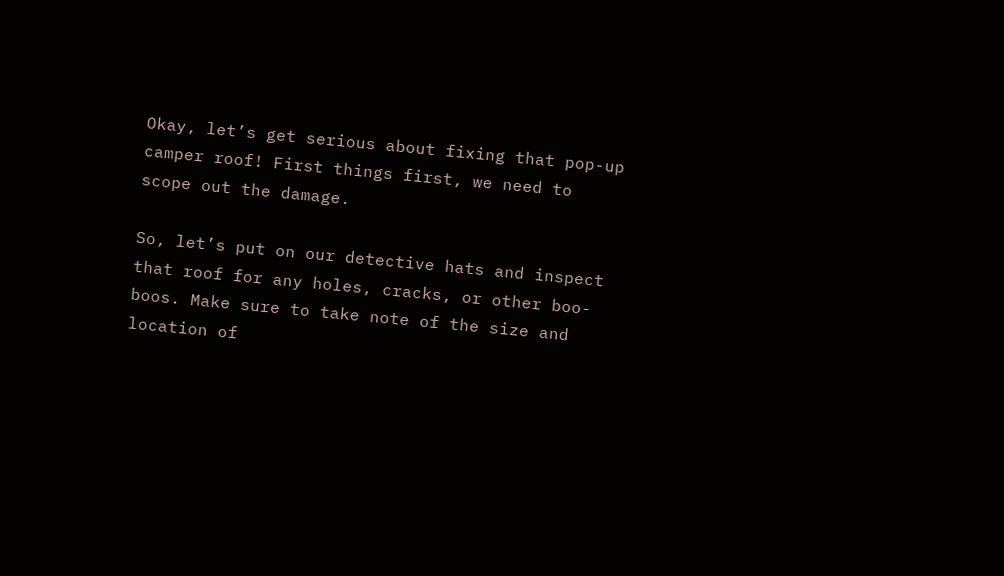Okay, let’s get serious about fixing that pop-up camper roof! First things first, we need to scope out the damage.

So, let’s put on our detective hats and inspect that roof for any holes, cracks, or other boo-boos. Make sure to take note of the size and location of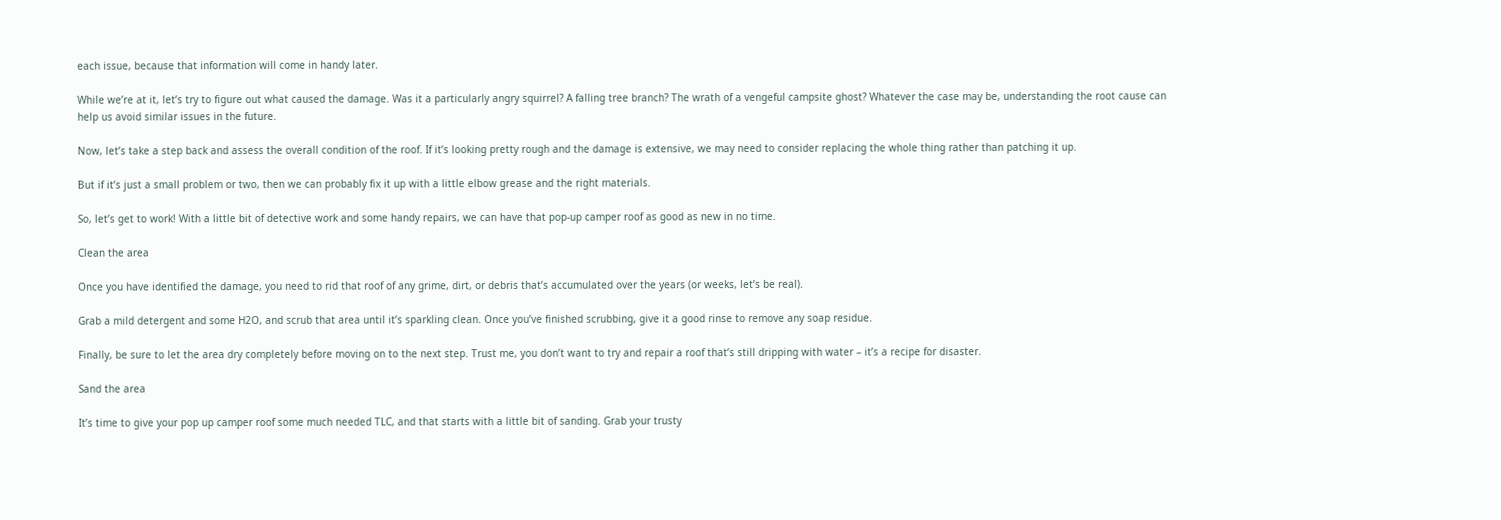each issue, because that information will come in handy later.

While we’re at it, let’s try to figure out what caused the damage. Was it a particularly angry squirrel? A falling tree branch? The wrath of a vengeful campsite ghost? Whatever the case may be, understanding the root cause can help us avoid similar issues in the future.

Now, let’s take a step back and assess the overall condition of the roof. If it’s looking pretty rough and the damage is extensive, we may need to consider replacing the whole thing rather than patching it up.

But if it’s just a small problem or two, then we can probably fix it up with a little elbow grease and the right materials.

So, let’s get to work! With a little bit of detective work and some handy repairs, we can have that pop-up camper roof as good as new in no time.

Clean the area

Once you have identified the damage, you need to rid that roof of any grime, dirt, or debris that’s accumulated over the years (or weeks, let’s be real).

Grab a mild detergent and some H2O, and scrub that area until it’s sparkling clean. Once you’ve finished scrubbing, give it a good rinse to remove any soap residue.

Finally, be sure to let the area dry completely before moving on to the next step. Trust me, you don’t want to try and repair a roof that’s still dripping with water – it’s a recipe for disaster.

Sand the area

It’s time to give your pop up camper roof some much needed TLC, and that starts with a little bit of sanding. Grab your trusty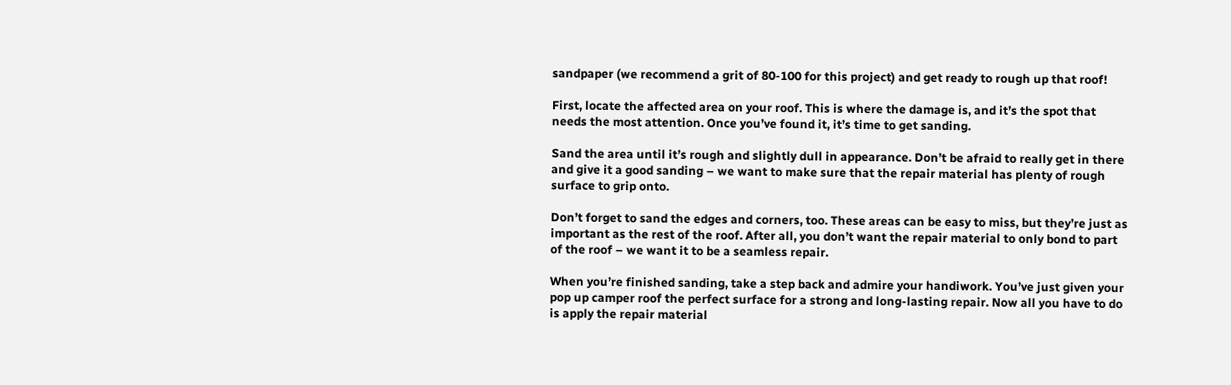sandpaper (we recommend a grit of 80-100 for this project) and get ready to rough up that roof!

First, locate the affected area on your roof. This is where the damage is, and it’s the spot that needs the most attention. Once you’ve found it, it’s time to get sanding.

Sand the area until it’s rough and slightly dull in appearance. Don’t be afraid to really get in there and give it a good sanding – we want to make sure that the repair material has plenty of rough surface to grip onto.

Don’t forget to sand the edges and corners, too. These areas can be easy to miss, but they’re just as important as the rest of the roof. After all, you don’t want the repair material to only bond to part of the roof – we want it to be a seamless repair.

When you’re finished sanding, take a step back and admire your handiwork. You’ve just given your pop up camper roof the perfect surface for a strong and long-lasting repair. Now all you have to do is apply the repair material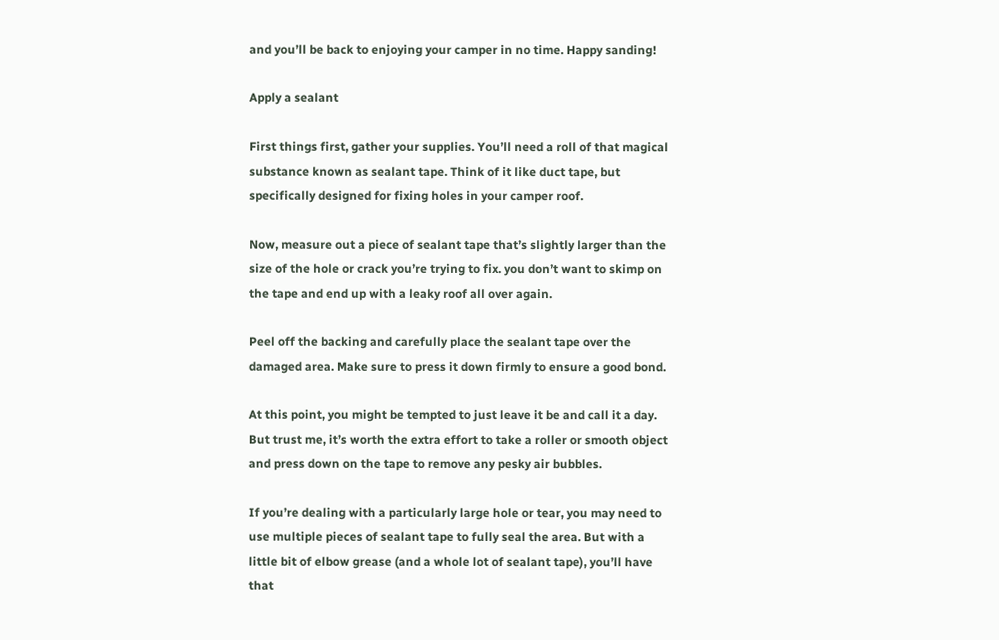and you’ll be back to enjoying your camper in no time. Happy sanding!

Apply a sealant

First things first, gather your supplies. You’ll need a roll of that magical substance known as sealant tape. Think of it like duct tape, but specifically designed for fixing holes in your camper roof.

Now, measure out a piece of sealant tape that’s slightly larger than the size of the hole or crack you’re trying to fix. you don’t want to skimp on the tape and end up with a leaky roof all over again.

Peel off the backing and carefully place the sealant tape over the damaged area. Make sure to press it down firmly to ensure a good bond.

At this point, you might be tempted to just leave it be and call it a day. But trust me, it’s worth the extra effort to take a roller or smooth object and press down on the tape to remove any pesky air bubbles.

If you’re dealing with a particularly large hole or tear, you may need to use multiple pieces of sealant tape to fully seal the area. But with a little bit of elbow grease (and a whole lot of sealant tape), you’ll have that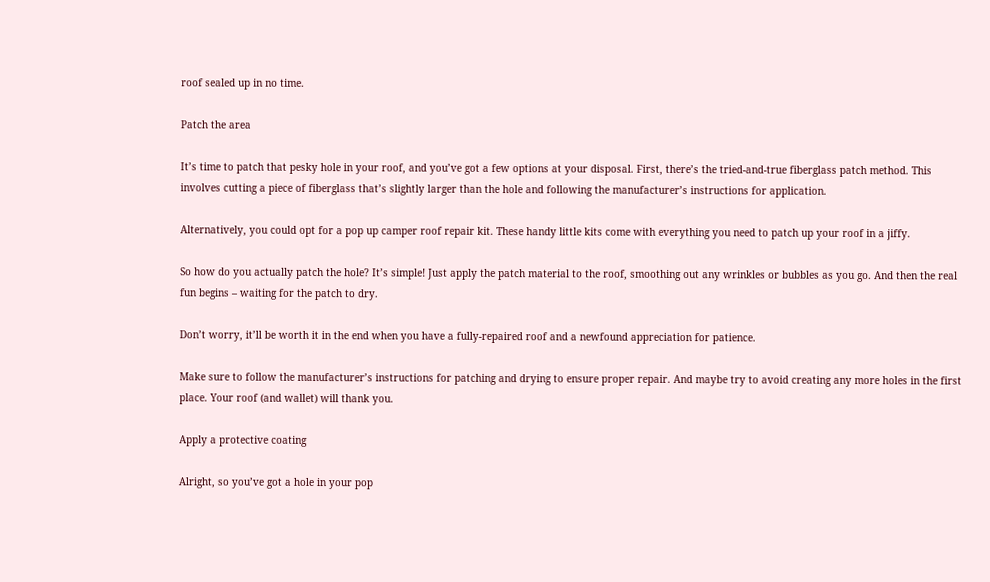roof sealed up in no time.

Patch the area

It’s time to patch that pesky hole in your roof, and you’ve got a few options at your disposal. First, there’s the tried-and-true fiberglass patch method. This involves cutting a piece of fiberglass that’s slightly larger than the hole and following the manufacturer’s instructions for application.

Alternatively, you could opt for a pop up camper roof repair kit. These handy little kits come with everything you need to patch up your roof in a jiffy.

So how do you actually patch the hole? It’s simple! Just apply the patch material to the roof, smoothing out any wrinkles or bubbles as you go. And then the real fun begins – waiting for the patch to dry.

Don’t worry, it’ll be worth it in the end when you have a fully-repaired roof and a newfound appreciation for patience.

Make sure to follow the manufacturer’s instructions for patching and drying to ensure proper repair. And maybe try to avoid creating any more holes in the first place. Your roof (and wallet) will thank you.

Apply a protective coating

Alright, so you’ve got a hole in your pop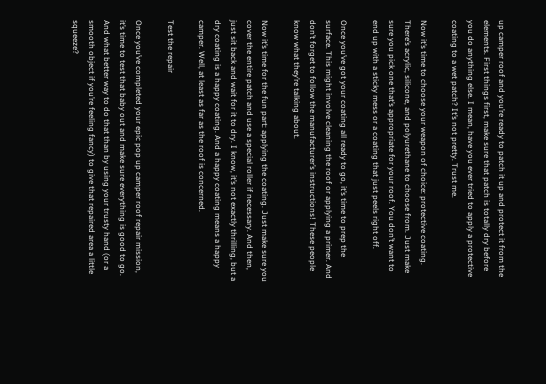up camper roof and you’re ready to patch it up and protect it from the elements. First things first, make sure that patch is totally dry before you do anything else. I mean, have you ever tried to apply a protective coating to a wet patch? It’s not pretty. Trust me.

Now it’s time to choose your weapon of choice: protective coating. There’s acrylic, silicone, and polyurethane to choose from. Just make sure you pick one that’s appropriate for your roof. You don’t want to end up with a sticky mess or a coating that just peels right off.

Once you’ve got your coating all ready to go, it’s time to prep the surface. This might involve cleaning the roof or applying a primer. And don’t forget to follow the manufacturer’s instructions! These people know what they’re talking about.

Now it’s time for the fun part: applying the coating. Just make sure you cover the entire patch and use a special roller if necessary. And then, just sit back and wait for it to dry. I know, it’s not exactly thrilling, but a dry coating is a happy coating. And a happy coating means a happy camper. Well, at least as far as the roof is concerned.

Test the repair

Once you’ve completed your epic pop up camper roof repair mission, it’s time to test that baby out and make sure everything is good to go. And what better way to do that than by using your trusty hand (or a smooth object if you’re feeling fancy) to give that repaired area a little squeeze?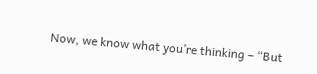Now, we know what you’re thinking – “But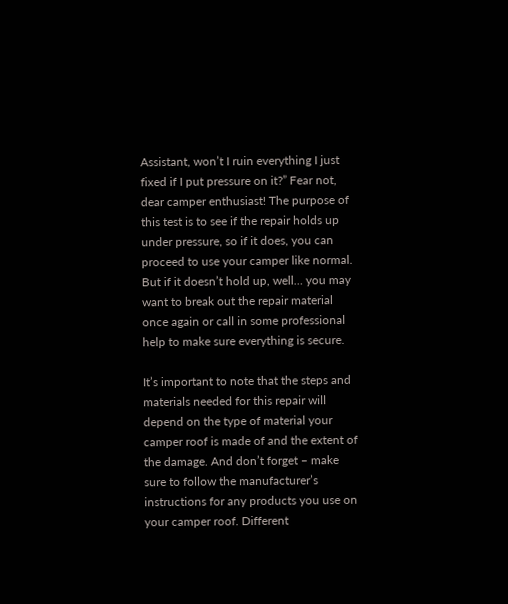Assistant, won’t I ruin everything I just fixed if I put pressure on it?” Fear not, dear camper enthusiast! The purpose of this test is to see if the repair holds up under pressure, so if it does, you can proceed to use your camper like normal. But if it doesn’t hold up, well… you may want to break out the repair material once again or call in some professional help to make sure everything is secure.

It’s important to note that the steps and materials needed for this repair will depend on the type of material your camper roof is made of and the extent of the damage. And don’t forget – make sure to follow the manufacturer’s instructions for any products you use on your camper roof. Different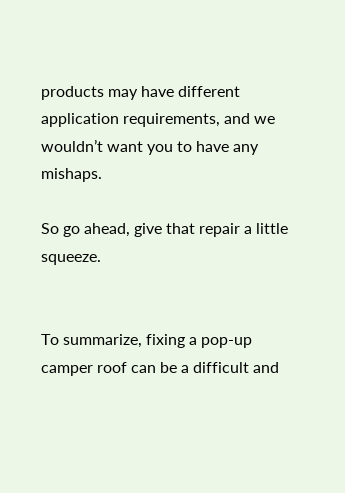products may have different application requirements, and we wouldn’t want you to have any mishaps.

So go ahead, give that repair a little squeeze.


To summarize, fixing a pop-up camper roof can be a difficult and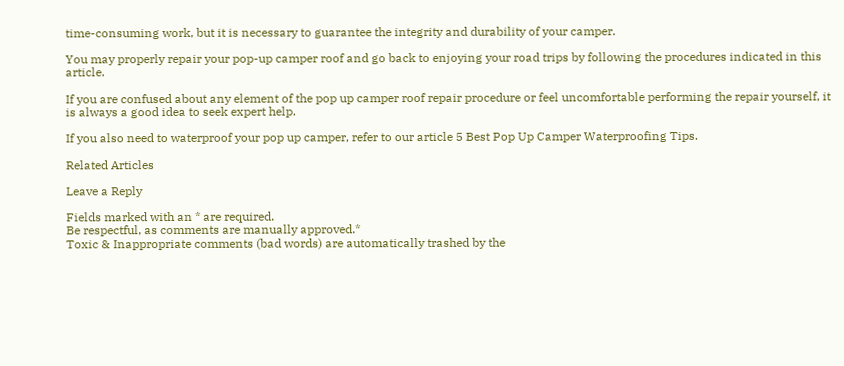time-consuming work, but it is necessary to guarantee the integrity and durability of your camper.

You may properly repair your pop-up camper roof and go back to enjoying your road trips by following the procedures indicated in this article.

If you are confused about any element of the pop up camper roof repair procedure or feel uncomfortable performing the repair yourself, it is always a good idea to seek expert help.

If you also need to waterproof your pop up camper, refer to our article 5 Best Pop Up Camper Waterproofing Tips.

Related Articles

Leave a Reply

Fields marked with an * are required.
Be respectful, as comments are manually approved.*
Toxic & Inappropriate comments (bad words) are automatically trashed by the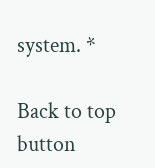system. *

Back to top button